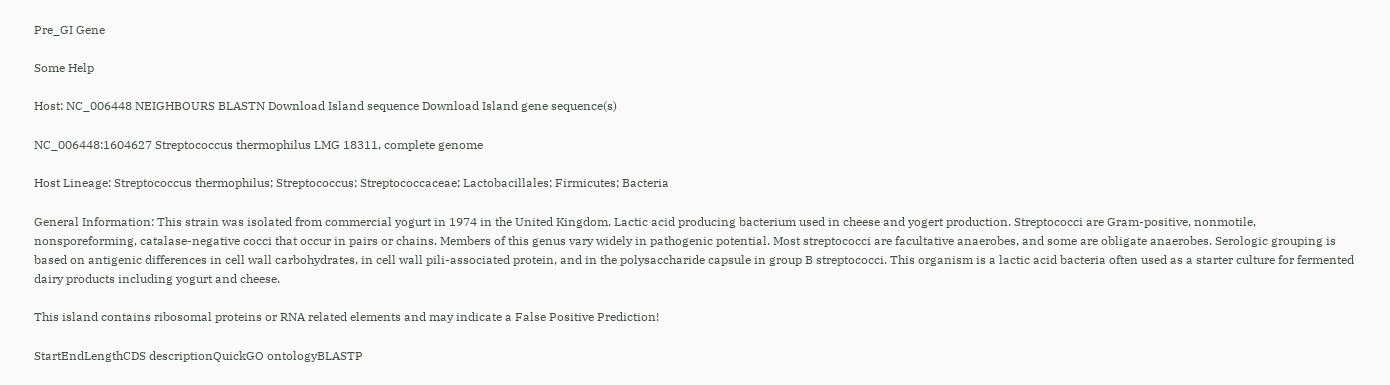Pre_GI Gene

Some Help

Host: NC_006448 NEIGHBOURS BLASTN Download Island sequence Download Island gene sequence(s)

NC_006448:1604627 Streptococcus thermophilus LMG 18311, complete genome

Host Lineage: Streptococcus thermophilus; Streptococcus; Streptococcaceae; Lactobacillales; Firmicutes; Bacteria

General Information: This strain was isolated from commercial yogurt in 1974 in the United Kingdom. Lactic acid producing bacterium used in cheese and yogert production. Streptococci are Gram-positive, nonmotile, nonsporeforming, catalase-negative cocci that occur in pairs or chains. Members of this genus vary widely in pathogenic potential. Most streptococci are facultative anaerobes, and some are obligate anaerobes. Serologic grouping is based on antigenic differences in cell wall carbohydrates, in cell wall pili-associated protein, and in the polysaccharide capsule in group B streptococci. This organism is a lactic acid bacteria often used as a starter culture for fermented dairy products including yogurt and cheese.

This island contains ribosomal proteins or RNA related elements and may indicate a False Positive Prediction!

StartEndLengthCDS descriptionQuickGO ontologyBLASTP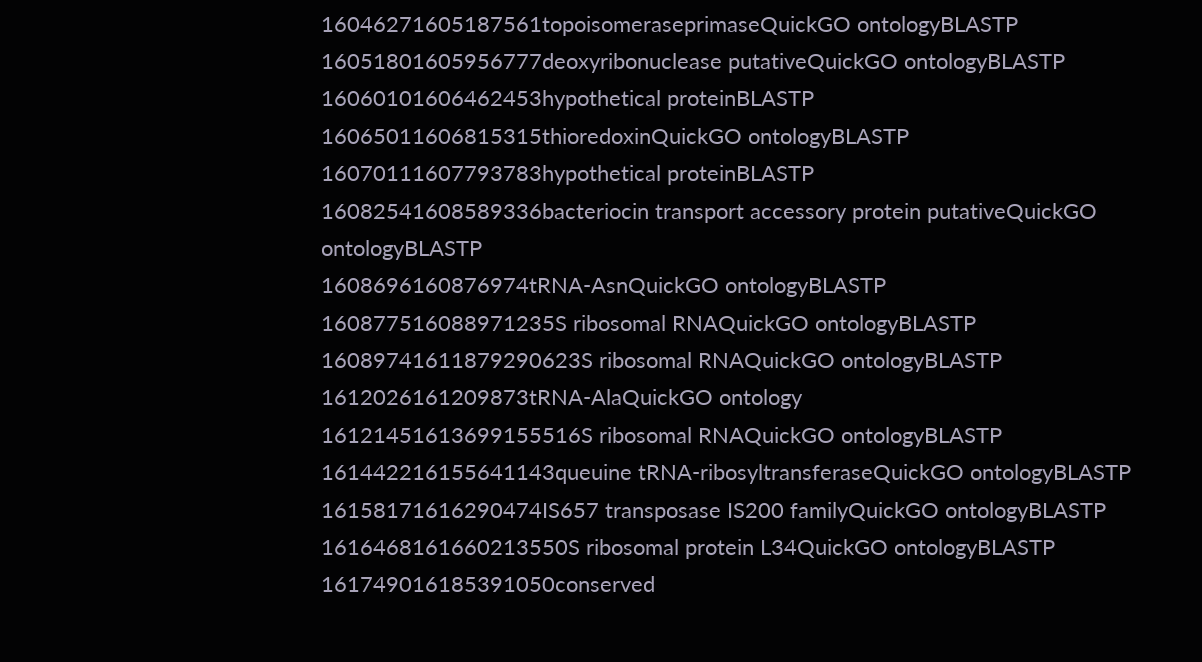16046271605187561topoisomeraseprimaseQuickGO ontologyBLASTP
16051801605956777deoxyribonuclease putativeQuickGO ontologyBLASTP
16060101606462453hypothetical proteinBLASTP
16065011606815315thioredoxinQuickGO ontologyBLASTP
16070111607793783hypothetical proteinBLASTP
16082541608589336bacteriocin transport accessory protein putativeQuickGO ontologyBLASTP
1608696160876974tRNA-AsnQuickGO ontologyBLASTP
160877516088971235S ribosomal RNAQuickGO ontologyBLASTP
16089741611879290623S ribosomal RNAQuickGO ontologyBLASTP
1612026161209873tRNA-AlaQuickGO ontology
16121451613699155516S ribosomal RNAQuickGO ontologyBLASTP
161442216155641143queuine tRNA-ribosyltransferaseQuickGO ontologyBLASTP
16158171616290474IS657 transposase IS200 familyQuickGO ontologyBLASTP
1616468161660213550S ribosomal protein L34QuickGO ontologyBLASTP
161749016185391050conserved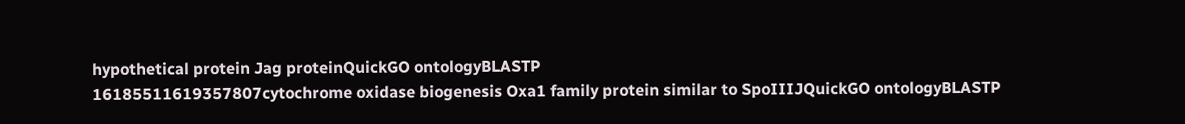hypothetical protein Jag proteinQuickGO ontologyBLASTP
16185511619357807cytochrome oxidase biogenesis Oxa1 family protein similar to SpoIIIJQuickGO ontologyBLASTP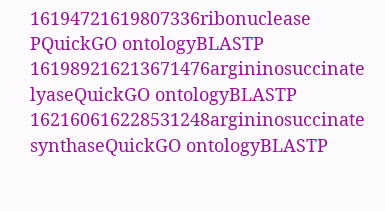16194721619807336ribonuclease PQuickGO ontologyBLASTP
161989216213671476argininosuccinate lyaseQuickGO ontologyBLASTP
162160616228531248argininosuccinate synthaseQuickGO ontologyBLASTP